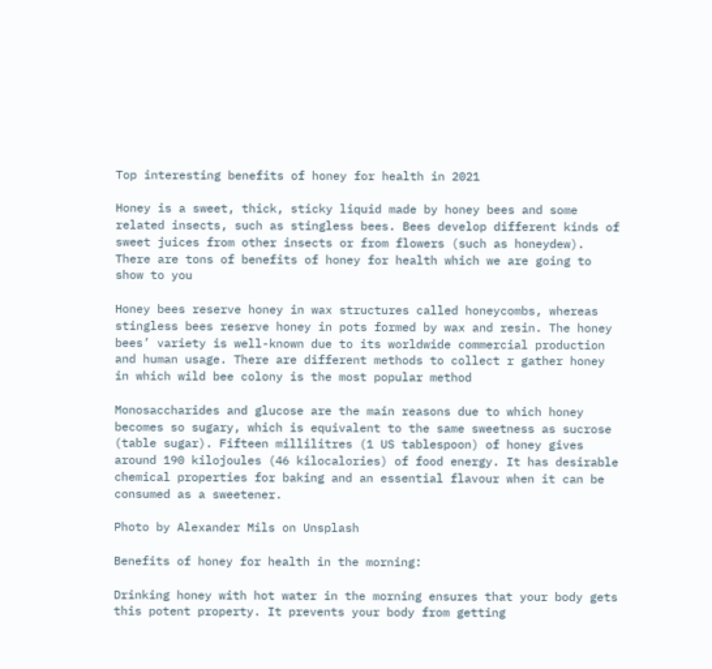Top interesting benefits of honey for health in 2021

Honey is a sweet, thick, sticky liquid made by honey bees and some related insects, such as stingless bees. Bees develop different kinds of sweet juices from other insects or from flowers (such as honeydew). There are tons of benefits of honey for health which we are going to show to you

Honey bees reserve honey in wax structures called honeycombs, whereas stingless bees reserve honey in pots formed by wax and resin. The honey bees’ variety is well-known due to its worldwide commercial production and human usage. There are different methods to collect r gather honey in which wild bee colony is the most popular method

Monosaccharides and glucose are the main reasons due to which honey becomes so sugary, which is equivalent to the same sweetness as sucrose (table sugar). Fifteen millilitres (1 US tablespoon) of honey gives around 190 kilojoules (46 kilocalories) of food energy. It has desirable chemical properties for baking and an essential flavour when it can be consumed as a sweetener.

Photo by Alexander Mils on Unsplash

Benefits of honey for health in the morning:

Drinking honey with hot water in the morning ensures that your body gets this potent property. It prevents your body from getting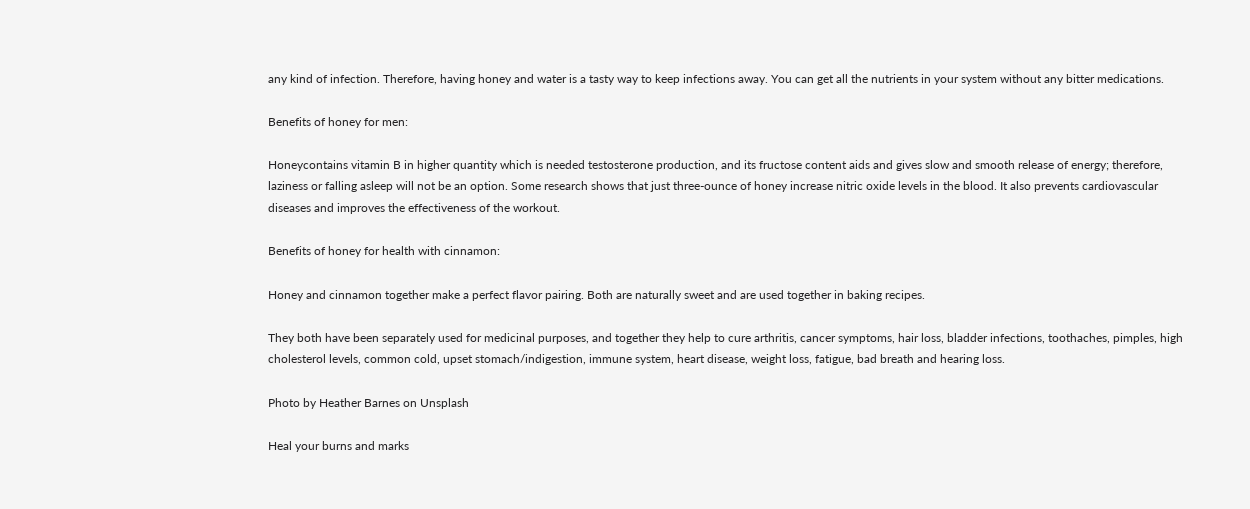any kind of infection. Therefore, having honey and water is a tasty way to keep infections away. You can get all the nutrients in your system without any bitter medications.

Benefits of honey for men:

Honeycontains vitamin B in higher quantity which is needed testosterone production, and its fructose content aids and gives slow and smooth release of energy; therefore, laziness or falling asleep will not be an option. Some research shows that just three-ounce of honey increase nitric oxide levels in the blood. It also prevents cardiovascular diseases and improves the effectiveness of the workout.

Benefits of honey for health with cinnamon:

Honey and cinnamon together make a perfect flavor pairing. Both are naturally sweet and are used together in baking recipes.

They both have been separately used for medicinal purposes, and together they help to cure arthritis, cancer symptoms, hair loss, bladder infections, toothaches, pimples, high cholesterol levels, common cold, upset stomach/indigestion, immune system, heart disease, weight loss, fatigue, bad breath and hearing loss.

Photo by Heather Barnes on Unsplash

Heal your burns and marks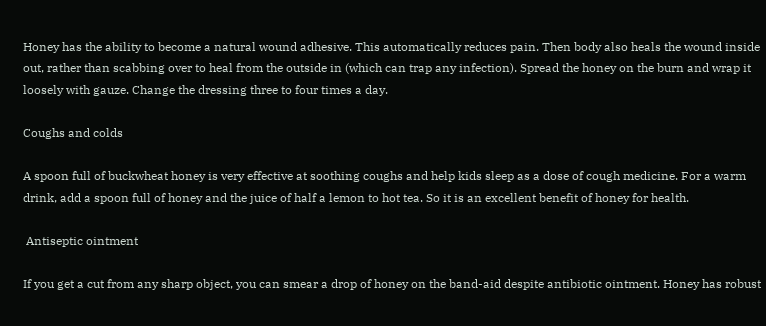Honey has the ability to become a natural wound adhesive. This automatically reduces pain. Then body also heals the wound inside out, rather than scabbing over to heal from the outside in (which can trap any infection). Spread the honey on the burn and wrap it loosely with gauze. Change the dressing three to four times a day.

Coughs and colds

A spoon full of buckwheat honey is very effective at soothing coughs and help kids sleep as a dose of cough medicine. For a warm drink, add a spoon full of honey and the juice of half a lemon to hot tea. So it is an excellent benefit of honey for health.

 Antiseptic ointment

If you get a cut from any sharp object, you can smear a drop of honey on the band-aid despite antibiotic ointment. Honey has robust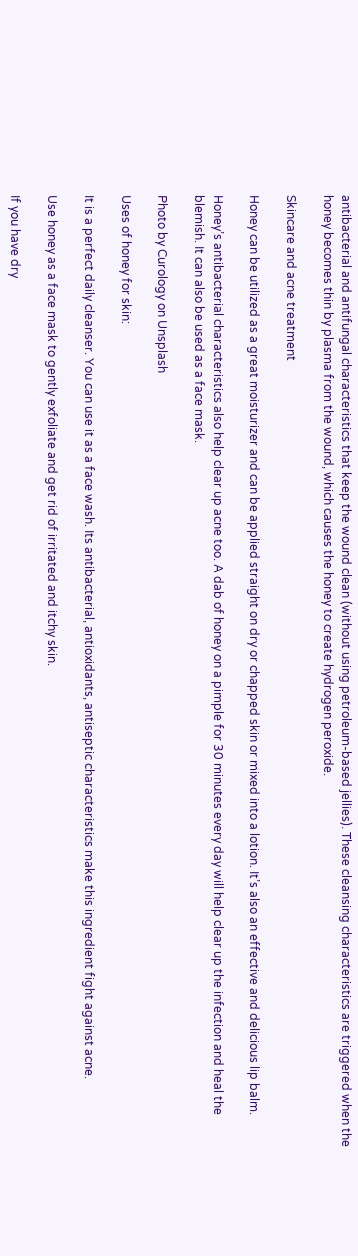antibacterial and antifungal characteristics that keep the wound clean (without using petroleum-based jellies). These cleansing characteristics are triggered when the honey becomes thin by plasma from the wound, which causes the honey to create hydrogen peroxide.

Skincare and acne treatment

Honey can be utilized as a great moisturizer and can be applied straight on dry or chapped skin or mixed into a lotion. It’s also an effective and delicious lip balm.

Honey’s antibacterial characteristics also help clear up acne too. A dab of honey on a pimple for 30 minutes every day will help clear up the infection and heal the blemish. It can also be used as a face mask.

Photo by Curology on Unsplash

Uses of honey for skin:

It is a perfect daily cleanser. You can use it as a face wash. Its antibacterial, antioxidants, antiseptic characteristics make this ingredient fight against acne.

Use honey as a face mask to gently exfoliate and get rid of irritated and itchy skin.

If you have dry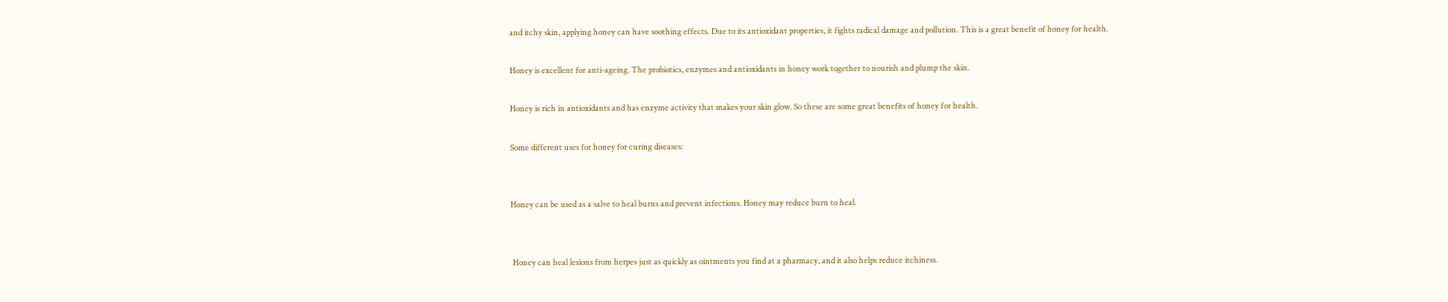and itchy skin, applying honey can have soothing effects. Due to its antioxidant properties, it fights radical damage and pollution. This is a great benefit of honey for health.

Honey is excellent for anti-ageing. The probiotics, enzymes and antioxidants in honey work together to nourish and plump the skin.

Honey is rich in antioxidants and has enzyme activity that makes your skin glow. So these are some great benefits of honey for health.

Some different uses for honey for curing diseases:


Honey can be used as a salve to heal burns and prevent infections. Honey may reduce burn to heal.


 Honey can heal lesions from herpes just as quickly as ointments you find at a pharmacy, and it also helps reduce itchiness.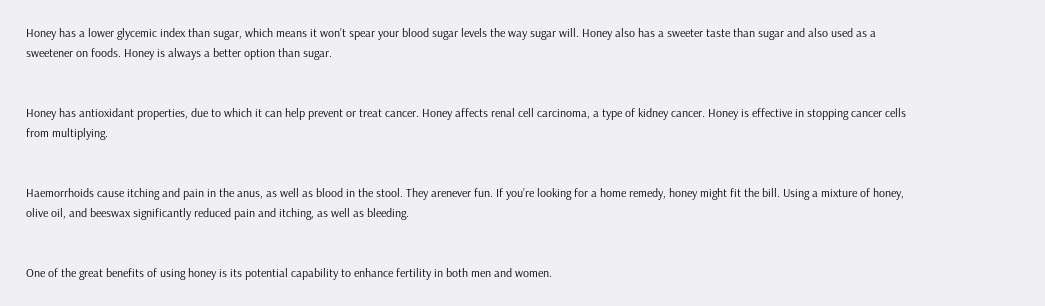Honey has a lower glycemic index than sugar, which means it won’t spear your blood sugar levels the way sugar will. Honey also has a sweeter taste than sugar and also used as a sweetener on foods. Honey is always a better option than sugar.


Honey has antioxidant properties, due to which it can help prevent or treat cancer. Honey affects renal cell carcinoma, a type of kidney cancer. Honey is effective in stopping cancer cells from multiplying.


Haemorrhoids cause itching and pain in the anus, as well as blood in the stool. They arenever fun. If you’re looking for a home remedy, honey might fit the bill. Using a mixture of honey, olive oil, and beeswax significantly reduced pain and itching, as well as bleeding.


One of the great benefits of using honey is its potential capability to enhance fertility in both men and women.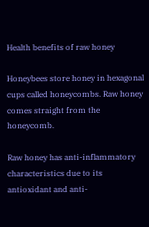Health benefits of raw honey

Honeybees store honey in hexagonal cups called honeycombs. Raw honey comes straight from the honeycomb.

Raw honey has anti-inflammatory characteristics due to its antioxidant and anti-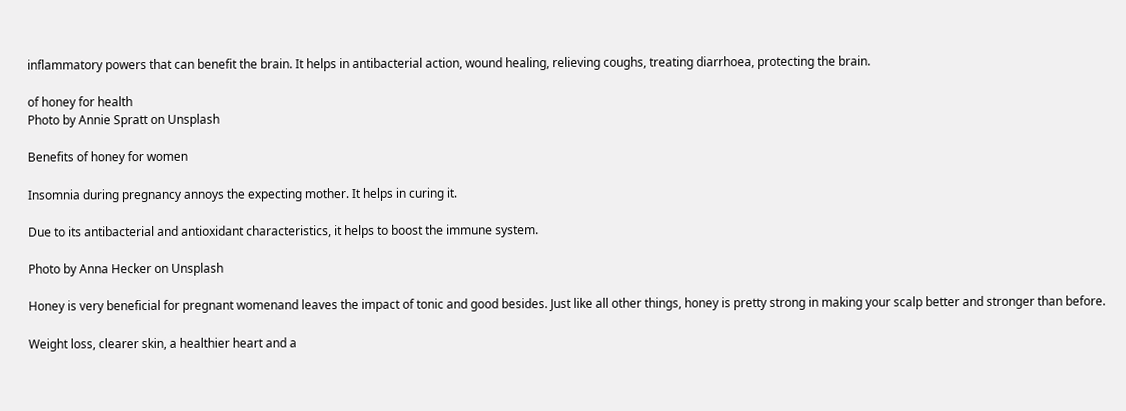inflammatory powers that can benefit the brain. It helps in antibacterial action, wound healing, relieving coughs, treating diarrhoea, protecting the brain.

of honey for health
Photo by Annie Spratt on Unsplash

Benefits of honey for women

Insomnia during pregnancy annoys the expecting mother. It helps in curing it.

Due to its antibacterial and antioxidant characteristics, it helps to boost the immune system.

Photo by Anna Hecker on Unsplash

Honey is very beneficial for pregnant womenand leaves the impact of tonic and good besides. Just like all other things, honey is pretty strong in making your scalp better and stronger than before.

Weight loss, clearer skin, a healthier heart and a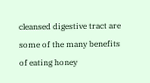cleansed digestive tract are some of the many benefits of eating honey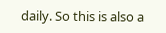daily. So this is also a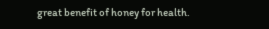great benefit of honey for health.